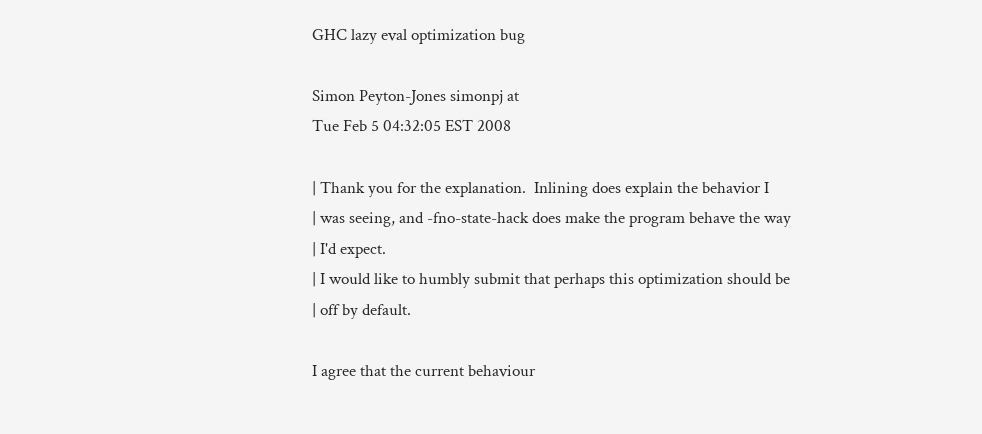GHC lazy eval optimization bug

Simon Peyton-Jones simonpj at
Tue Feb 5 04:32:05 EST 2008

| Thank you for the explanation.  Inlining does explain the behavior I
| was seeing, and -fno-state-hack does make the program behave the way
| I'd expect.
| I would like to humbly submit that perhaps this optimization should be
| off by default.

I agree that the current behaviour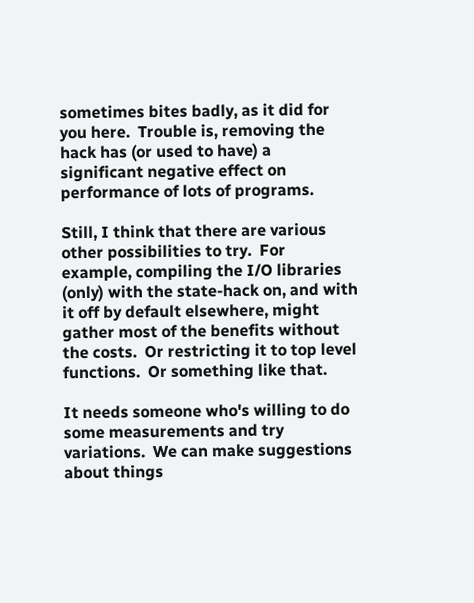sometimes bites badly, as it did for you here.  Trouble is, removing the hack has (or used to have) a significant negative effect on performance of lots of programs.

Still, I think that there are various other possibilities to try.  For example, compiling the I/O libraries (only) with the state-hack on, and with it off by default elsewhere, might gather most of the benefits without the costs.  Or restricting it to top level functions.  Or something like that.

It needs someone who's willing to do some measurements and try variations.  We can make suggestions about things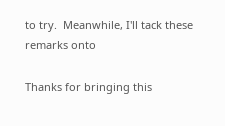to try.  Meanwhile, I'll tack these remarks onto

Thanks for bringing this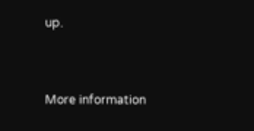up.


More information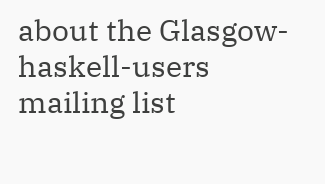about the Glasgow-haskell-users mailing list